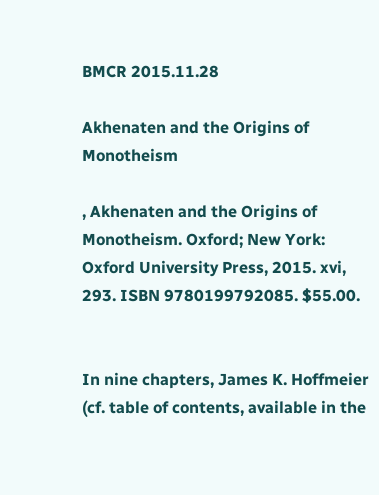BMCR 2015.11.28

Akhenaten and the Origins of Monotheism

, Akhenaten and the Origins of Monotheism. Oxford; New York: Oxford University Press, 2015. xvi, 293. ISBN 9780199792085. $55.00.


In nine chapters, James K. Hoffmeier (cf. table of contents, available in the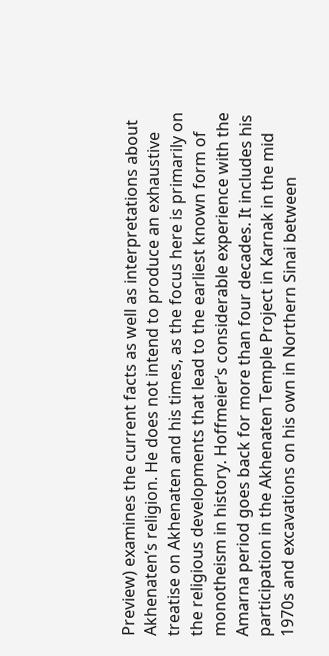Preview) examines the current facts as well as interpretations about Akhenaten’s religion. He does not intend to produce an exhaustive treatise on Akhenaten and his times, as the focus here is primarily on the religious developments that lead to the earliest known form of monotheism in history. Hoffmeier’s considerable experience with the Amarna period goes back for more than four decades. It includes his participation in the Akhenaten Temple Project in Karnak in the mid 1970s and excavations on his own in Northern Sinai between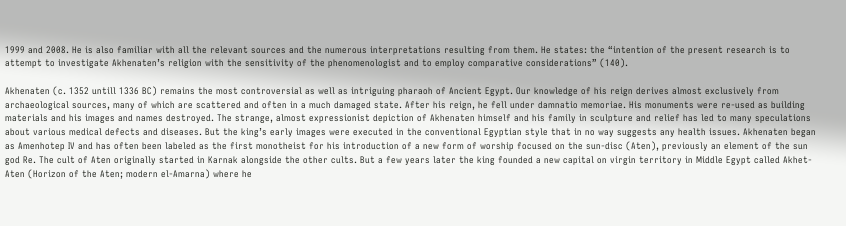1999 and 2008. He is also familiar with all the relevant sources and the numerous interpretations resulting from them. He states: the “intention of the present research is to attempt to investigate Akhenaten’s religion with the sensitivity of the phenomenologist and to employ comparative considerations” (140).

Akhenaten (c. 1352 untill 1336 BC) remains the most controversial as well as intriguing pharaoh of Ancient Egypt. Our knowledge of his reign derives almost exclusively from archaeological sources, many of which are scattered and often in a much damaged state. After his reign, he fell under damnatio memoriae. His monuments were re-used as building materials and his images and names destroyed. The strange, almost expressionist depiction of Akhenaten himself and his family in sculpture and relief has led to many speculations about various medical defects and diseases. But the king’s early images were executed in the conventional Egyptian style that in no way suggests any health issues. Akhenaten began as Amenhotep IV and has often been labeled as the first monotheist for his introduction of a new form of worship focused on the sun-disc (Aten), previously an element of the sun god Re. The cult of Aten originally started in Karnak alongside the other cults. But a few years later the king founded a new capital on virgin territory in Middle Egypt called Akhet-Aten (Horizon of the Aten; modern el-Amarna) where he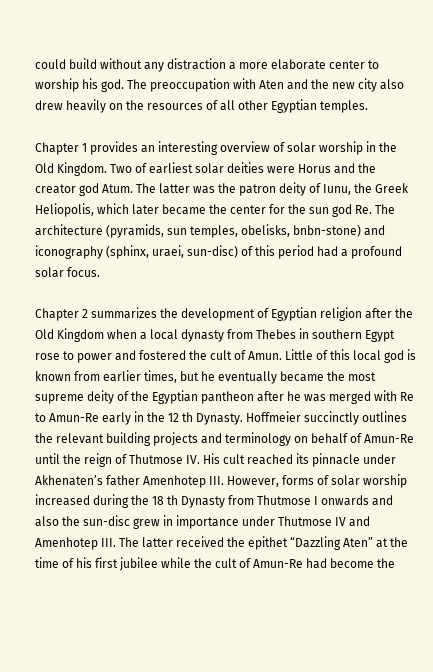could build without any distraction a more elaborate center to worship his god. The preoccupation with Aten and the new city also drew heavily on the resources of all other Egyptian temples.

Chapter 1 provides an interesting overview of solar worship in the Old Kingdom. Two of earliest solar deities were Horus and the creator god Atum. The latter was the patron deity of Iunu, the Greek Heliopolis, which later became the center for the sun god Re. The architecture (pyramids, sun temples, obelisks, bnbn-stone) and iconography (sphinx, uraei, sun-disc) of this period had a profound solar focus.

Chapter 2 summarizes the development of Egyptian religion after the Old Kingdom when a local dynasty from Thebes in southern Egypt rose to power and fostered the cult of Amun. Little of this local god is known from earlier times, but he eventually became the most supreme deity of the Egyptian pantheon after he was merged with Re to Amun-Re early in the 12 th Dynasty. Hoffmeier succinctly outlines the relevant building projects and terminology on behalf of Amun-Re until the reign of Thutmose IV. His cult reached its pinnacle under Akhenaten’s father Amenhotep III. However, forms of solar worship increased during the 18 th Dynasty from Thutmose I onwards and also the sun-disc grew in importance under Thutmose IV and Amenhotep III. The latter received the epithet “Dazzling Aten” at the time of his first jubilee while the cult of Amun-Re had become the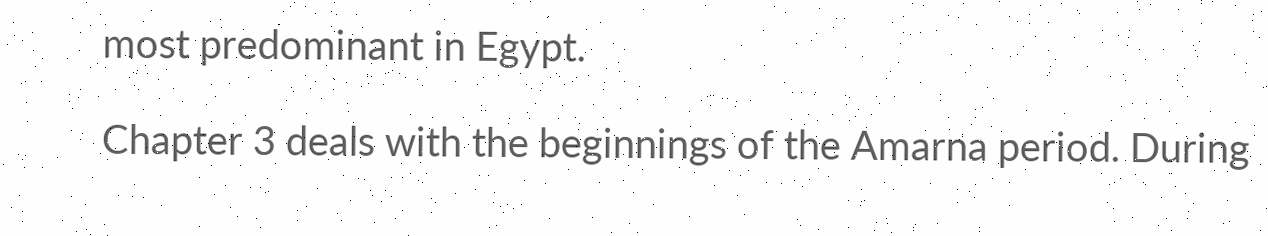most predominant in Egypt.

Chapter 3 deals with the beginnings of the Amarna period. During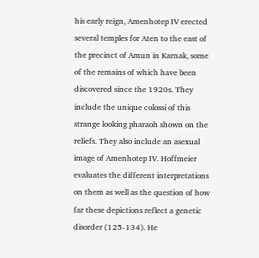his early reign, Amenhotep IV erected several temples for Aten to the east of the precinct of Amun in Karnak, some of the remains of which have been discovered since the 1920s. They include the unique colossi of this strange looking pharaoh shown on the reliefs. They also include an asexual image of Amenhotep IV. Hoffmeier evaluates the different interpretations on them as well as the question of how far these depictions reflect a genetic disorder (125-134). He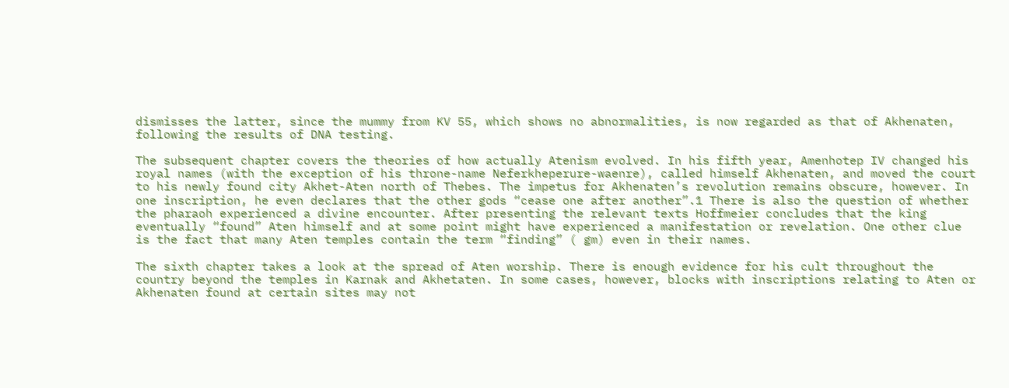dismisses the latter, since the mummy from KV 55, which shows no abnormalities, is now regarded as that of Akhenaten, following the results of DNA testing.

The subsequent chapter covers the theories of how actually Atenism evolved. In his fifth year, Amenhotep IV changed his royal names (with the exception of his throne-name Neferkheperure-waenre), called himself Akhenaten, and moved the court to his newly found city Akhet-Aten north of Thebes. The impetus for Akhenaten’s revolution remains obscure, however. In one inscription, he even declares that the other gods “cease one after another”.1 There is also the question of whether the pharaoh experienced a divine encounter. After presenting the relevant texts Hoffmeier concludes that the king eventually “found” Aten himself and at some point might have experienced a manifestation or revelation. One other clue is the fact that many Aten temples contain the term “finding” ( gm) even in their names.

The sixth chapter takes a look at the spread of Aten worship. There is enough evidence for his cult throughout the country beyond the temples in Karnak and Akhetaten. In some cases, however, blocks with inscriptions relating to Aten or Akhenaten found at certain sites may not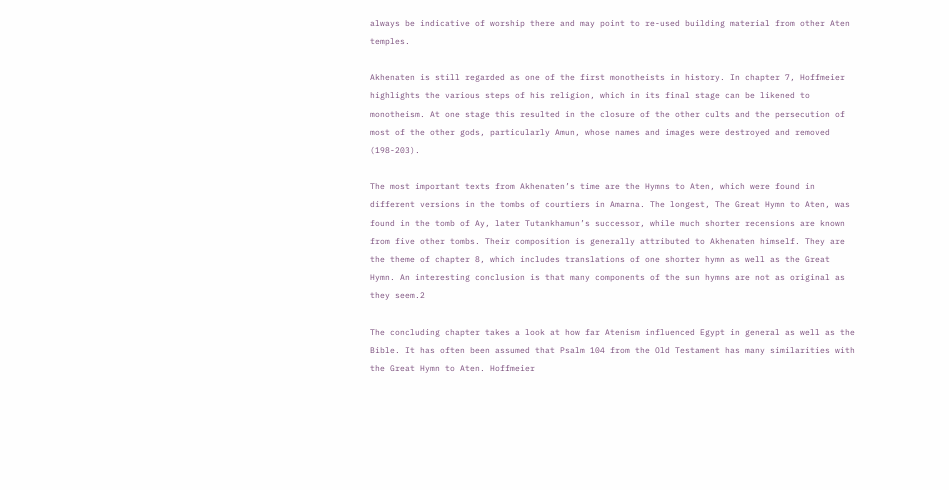always be indicative of worship there and may point to re-used building material from other Aten temples.

Akhenaten is still regarded as one of the first monotheists in history. In chapter 7, Hoffmeier highlights the various steps of his religion, which in its final stage can be likened to monotheism. At one stage this resulted in the closure of the other cults and the persecution of most of the other gods, particularly Amun, whose names and images were destroyed and removed (198-203).

The most important texts from Akhenaten’s time are the Hymns to Aten, which were found in different versions in the tombs of courtiers in Amarna. The longest, The Great Hymn to Aten, was found in the tomb of Ay, later Tutankhamun’s successor, while much shorter recensions are known from five other tombs. Their composition is generally attributed to Akhenaten himself. They are the theme of chapter 8, which includes translations of one shorter hymn as well as the Great Hymn. An interesting conclusion is that many components of the sun hymns are not as original as they seem.2

The concluding chapter takes a look at how far Atenism influenced Egypt in general as well as the Bible. It has often been assumed that Psalm 104 from the Old Testament has many similarities with the Great Hymn to Aten. Hoffmeier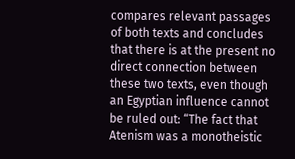compares relevant passages of both texts and concludes that there is at the present no direct connection between these two texts, even though an Egyptian influence cannot be ruled out: “The fact that Atenism was a monotheistic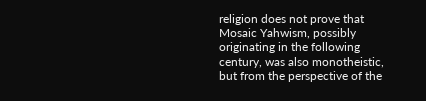religion does not prove that Mosaic Yahwism, possibly originating in the following century, was also monotheistic, but from the perspective of the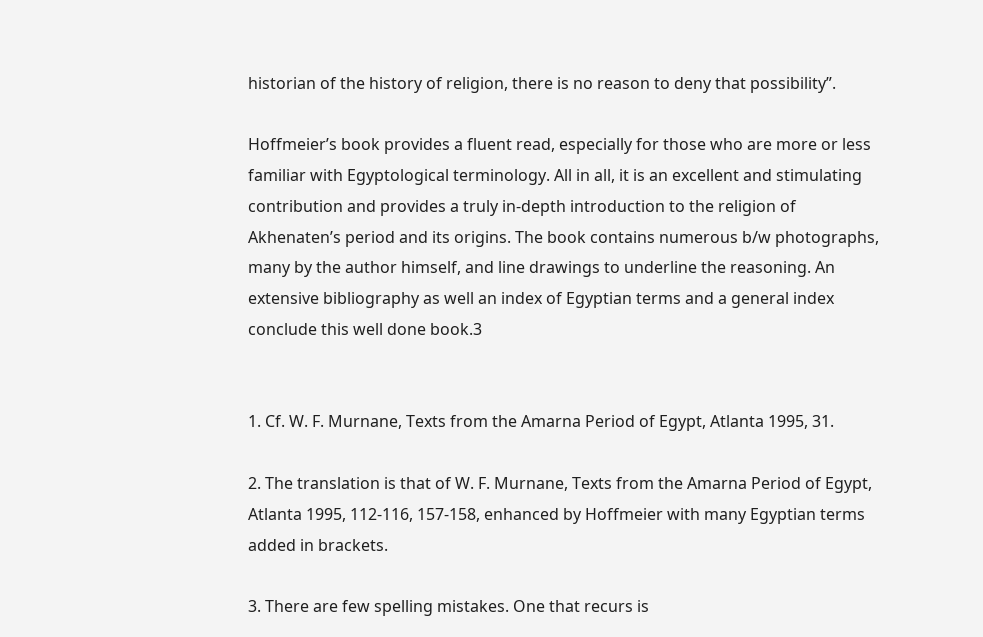historian of the history of religion, there is no reason to deny that possibility”.

Hoffmeier’s book provides a fluent read, especially for those who are more or less familiar with Egyptological terminology. All in all, it is an excellent and stimulating contribution and provides a truly in-depth introduction to the religion of Akhenaten’s period and its origins. The book contains numerous b/w photographs, many by the author himself, and line drawings to underline the reasoning. An extensive bibliography as well an index of Egyptian terms and a general index conclude this well done book.3


1. Cf. W. F. Murnane, Texts from the Amarna Period of Egypt, Atlanta 1995, 31.

2. The translation is that of W. F. Murnane, Texts from the Amarna Period of Egypt, Atlanta 1995, 112-116, 157-158, enhanced by Hoffmeier with many Egyptian terms added in brackets.

3. There are few spelling mistakes. One that recurs is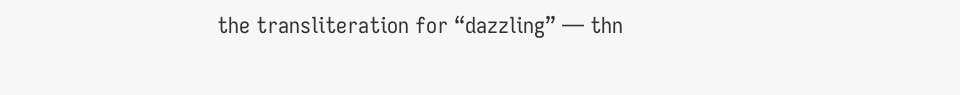the transliteration for “dazzling” — thn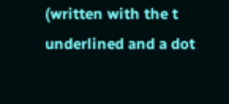(written with the t underlined and a dot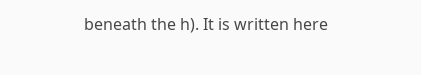beneath the h). It is written here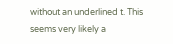without an underlined t. This seems very likely a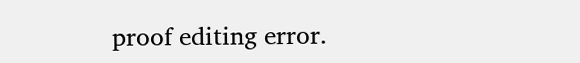proof editing error.